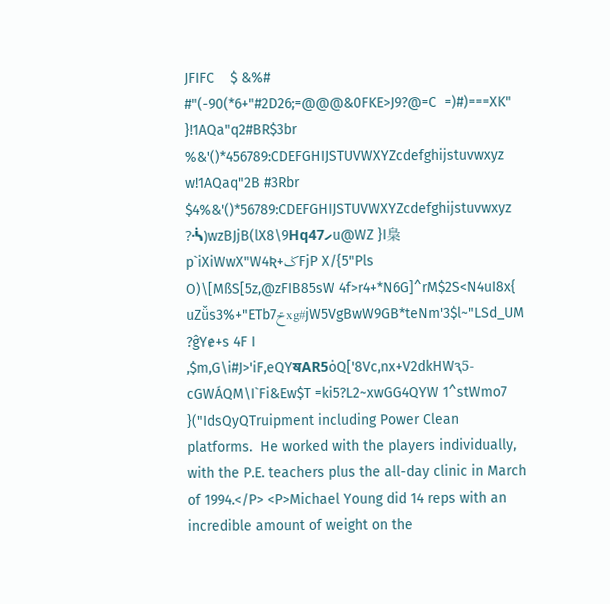JFIFC    $ &%# #"(-90(*6+"#2D26;=@@@&0FKE>J9?@=C  =)#)===XK" }!1AQa"q2#BR$3br %&'()*456789:CDEFGHIJSTUVWXYZcdefghijstuvwxyz w!1AQaq"2B #3Rbr $4%&'()*56789:CDEFGHIJSTUVWXYZcdefghijstuvwxyz ?ᔂ)wzBJjB(lX8\9Hqހ47u@WZ }I梟p`iXiWwX"W4Ʀ+ݢFjP X/{5"Pls O)\[MßS[5z,@zFIB85sW 4f>r4+*N6G]^rM$2S<N4uI8x{ uZǚs3%+"ETb7ݗxg#jW5VgBwW9GB*teNm'3$l~"LSd_UM ?ĝYɇ+s 4F I ,$m,G\i#J>'iF,eQYॺAR5ȯQ['8Vc,nx+V2dkHWԇ5-cGWÁQM\I`Fi&Ew$T =ki5?L2~xwGG4QYW 1^stWmo7 }("IdsQyQTruipment including Power Clean platforms.  He worked with the players individually, with the P.E. teachers plus the all-day clinic in March of 1994.</P> <P>Michael Young did 14 reps with an incredible amount of weight on the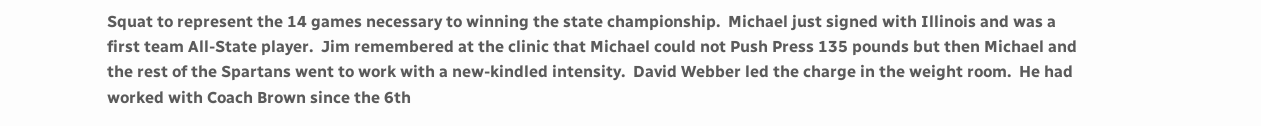Squat to represent the 14 games necessary to winning the state championship.  Michael just signed with Illinois and was a first team All-State player.  Jim remembered at the clinic that Michael could not Push Press 135 pounds but then Michael and the rest of the Spartans went to work with a new-kindled intensity.  David Webber led the charge in the weight room.  He had worked with Coach Brown since the 6th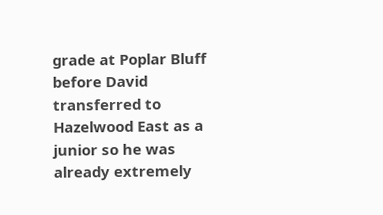grade at Poplar Bluff before David transferred to Hazelwood East as a junior so he was already extremely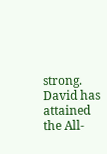strong.  David has attained the All-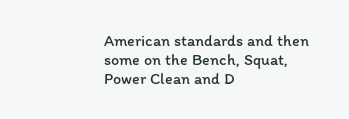American standards and then some on the Bench, Squat, Power Clean and D